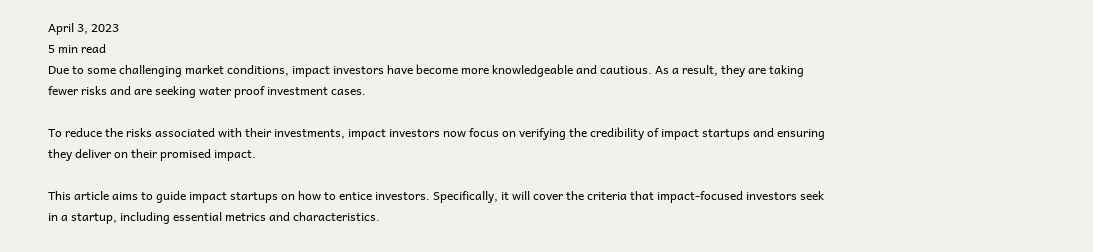April 3, 2023
5 min read
Due to some challenging market conditions, impact investors have become more knowledgeable and cautious. As a result, they are taking fewer risks and are seeking water proof investment cases.

To reduce the risks associated with their investments, impact investors now focus on verifying the credibility of impact startups and ensuring they deliver on their promised impact.

This article aims to guide impact startups on how to entice investors. Specifically, it will cover the criteria that impact-focused investors seek in a startup, including essential metrics and characteristics.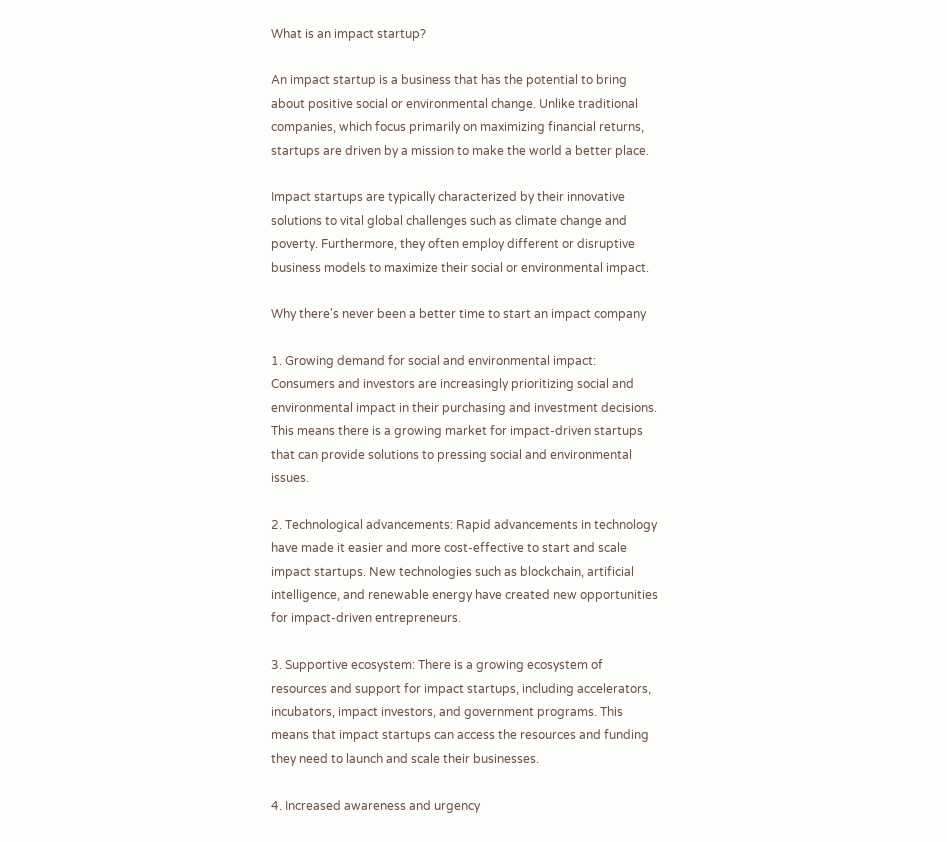What is an impact startup?

An impact startup is a business that has the potential to bring about positive social or environmental change. Unlike traditional companies, which focus primarily on maximizing financial returns, startups are driven by a mission to make the world a better place.

Impact startups are typically characterized by their innovative solutions to vital global challenges such as climate change and poverty. Furthermore, they often employ different or disruptive business models to maximize their social or environmental impact.

Why there's never been a better time to start an impact company

1. Growing demand for social and environmental impact: Consumers and investors are increasingly prioritizing social and environmental impact in their purchasing and investment decisions. This means there is a growing market for impact-driven startups that can provide solutions to pressing social and environmental issues.

2. Technological advancements: Rapid advancements in technology have made it easier and more cost-effective to start and scale impact startups. New technologies such as blockchain, artificial intelligence, and renewable energy have created new opportunities for impact-driven entrepreneurs.

3. Supportive ecosystem: There is a growing ecosystem of resources and support for impact startups, including accelerators, incubators, impact investors, and government programs. This means that impact startups can access the resources and funding they need to launch and scale their businesses.

4. Increased awareness and urgency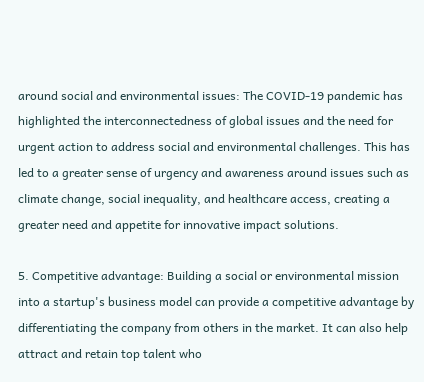around social and environmental issues: The COVID-19 pandemic has highlighted the interconnectedness of global issues and the need for urgent action to address social and environmental challenges. This has led to a greater sense of urgency and awareness around issues such as climate change, social inequality, and healthcare access, creating a greater need and appetite for innovative impact solutions.

5. Competitive advantage: Building a social or environmental mission into a startup's business model can provide a competitive advantage by differentiating the company from others in the market. It can also help attract and retain top talent who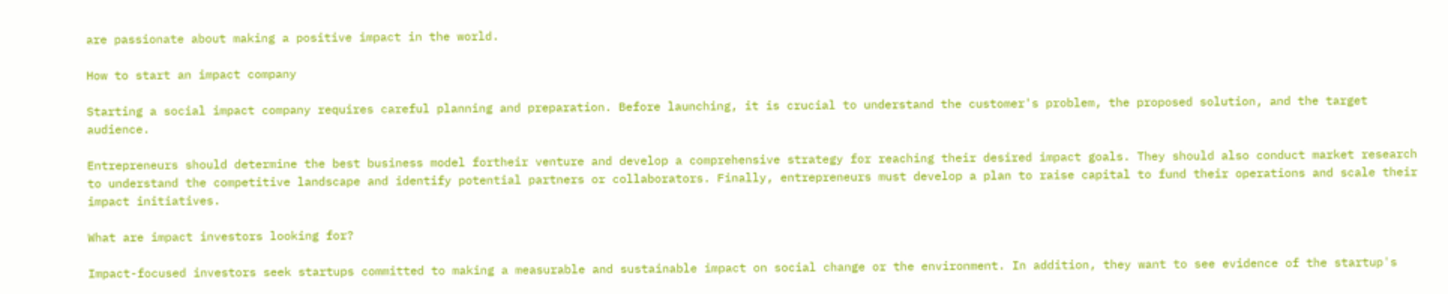are passionate about making a positive impact in the world.

How to start an impact company

Starting a social impact company requires careful planning and preparation. Before launching, it is crucial to understand the customer's problem, the proposed solution, and the target audience.

Entrepreneurs should determine the best business model fortheir venture and develop a comprehensive strategy for reaching their desired impact goals. They should also conduct market research to understand the competitive landscape and identify potential partners or collaborators. Finally, entrepreneurs must develop a plan to raise capital to fund their operations and scale their impact initiatives.

What are impact investors looking for?

Impact-focused investors seek startups committed to making a measurable and sustainable impact on social change or the environment. In addition, they want to see evidence of the startup's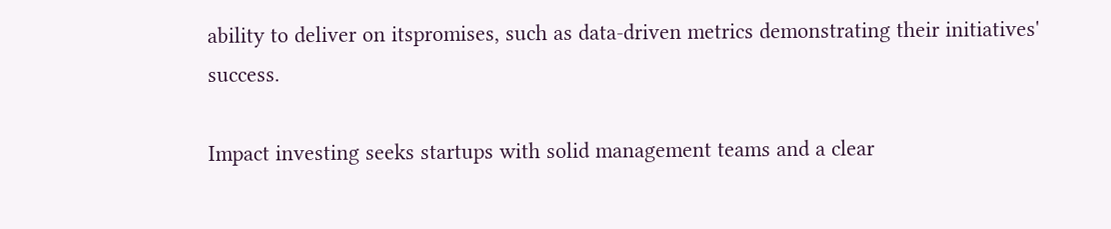ability to deliver on itspromises, such as data-driven metrics demonstrating their initiatives' success.

Impact investing seeks startups with solid management teams and a clear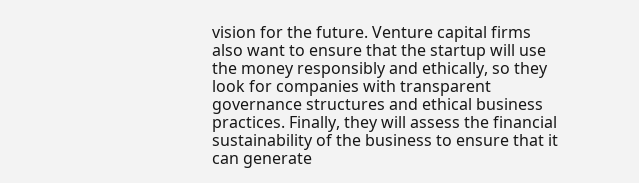vision for the future. Venture capital firms also want to ensure that the startup will use the money responsibly and ethically, so they look for companies with transparent governance structures and ethical business practices. Finally, they will assess the financial sustainability of the business to ensure that it can generate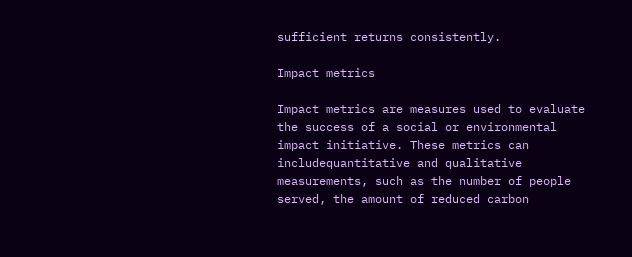sufficient returns consistently.

Impact metrics

Impact metrics are measures used to evaluate the success of a social or environmental impact initiative. These metrics can includequantitative and qualitative measurements, such as the number of people served, the amount of reduced carbon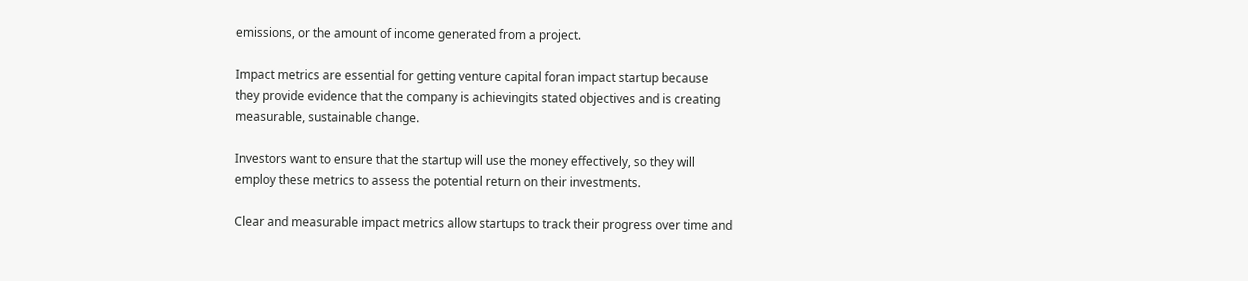emissions, or the amount of income generated from a project.

Impact metrics are essential for getting venture capital foran impact startup because they provide evidence that the company is achievingits stated objectives and is creating measurable, sustainable change.

Investors want to ensure that the startup will use the money effectively, so they will employ these metrics to assess the potential return on their investments.

Clear and measurable impact metrics allow startups to track their progress over time and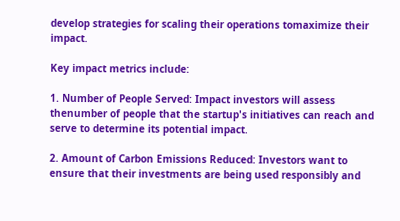develop strategies for scaling their operations tomaximize their impact.

Key impact metrics include:

1. Number of People Served: Impact investors will assess thenumber of people that the startup's initiatives can reach and serve to determine its potential impact.

2. Amount of Carbon Emissions Reduced: Investors want to ensure that their investments are being used responsibly and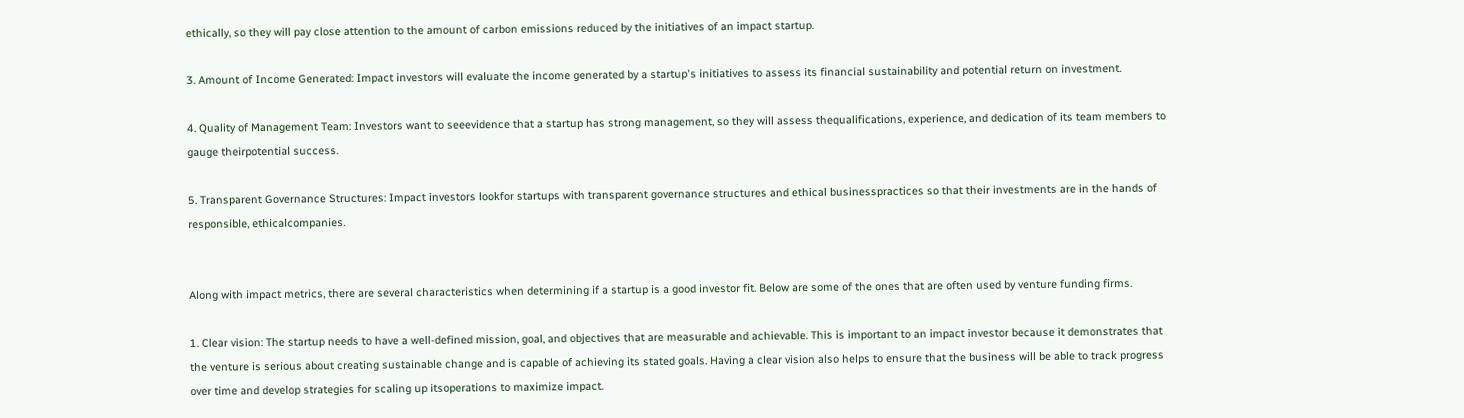ethically, so they will pay close attention to the amount of carbon emissions reduced by the initiatives of an impact startup.

3. Amount of Income Generated: Impact investors will evaluate the income generated by a startup's initiatives to assess its financial sustainability and potential return on investment.

4. Quality of Management Team: Investors want to seeevidence that a startup has strong management, so they will assess thequalifications, experience, and dedication of its team members to gauge theirpotential success.

5. Transparent Governance Structures: Impact investors lookfor startups with transparent governance structures and ethical businesspractices so that their investments are in the hands of responsible, ethicalcompanies.


Along with impact metrics, there are several characteristics when determining if a startup is a good investor fit. Below are some of the ones that are often used by venture funding firms.

1. Clear vision: The startup needs to have a well-defined mission, goal, and objectives that are measurable and achievable. This is important to an impact investor because it demonstrates that the venture is serious about creating sustainable change and is capable of achieving its stated goals. Having a clear vision also helps to ensure that the business will be able to track progress over time and develop strategies for scaling up itsoperations to maximize impact.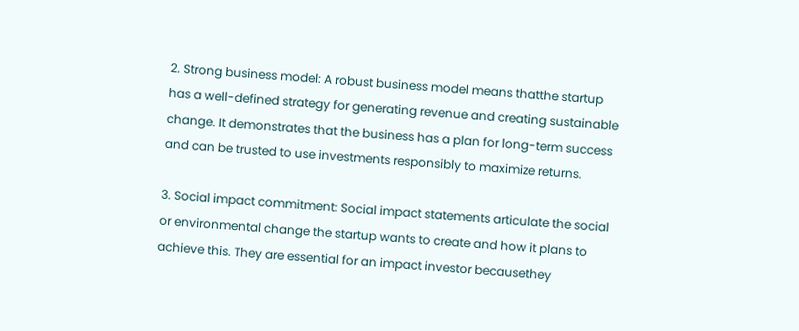2. Strong business model: A robust business model means thatthe startup has a well-defined strategy for generating revenue and creating sustainable change. It demonstrates that the business has a plan for long-term success and can be trusted to use investments responsibly to maximize returns.

3. Social impact commitment: Social impact statements articulate the social or environmental change the startup wants to create and how it plans to achieve this. They are essential for an impact investor becausethey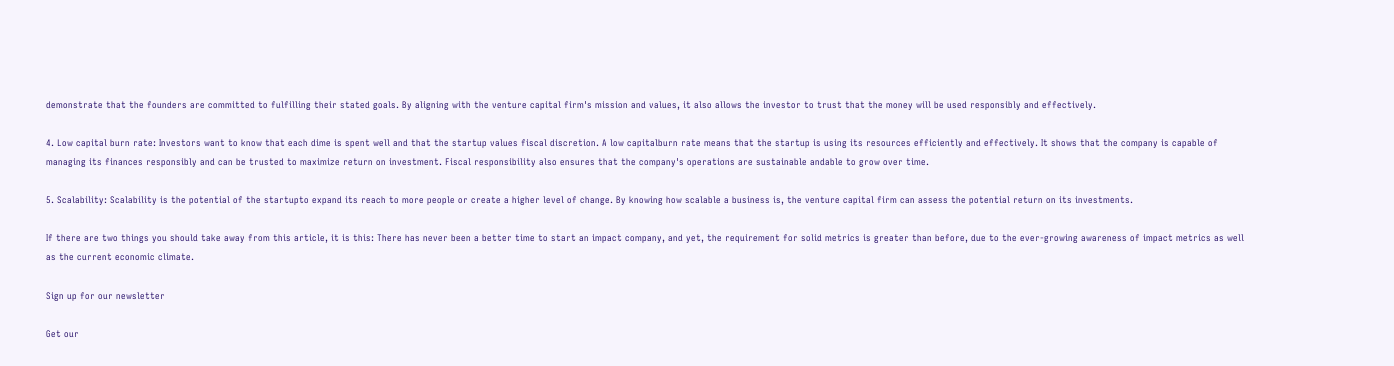demonstrate that the founders are committed to fulfilling their stated goals. By aligning with the venture capital firm's mission and values, it also allows the investor to trust that the money will be used responsibly and effectively.

4. Low capital burn rate: Investors want to know that each dime is spent well and that the startup values fiscal discretion. A low capitalburn rate means that the startup is using its resources efficiently and effectively. It shows that the company is capable of managing its finances responsibly and can be trusted to maximize return on investment. Fiscal responsibility also ensures that the company's operations are sustainable andable to grow over time.

5. Scalability: Scalability is the potential of the startupto expand its reach to more people or create a higher level of change. By knowing how scalable a business is, the venture capital firm can assess the potential return on its investments.

If there are two things you should take away from this article, it is this: There has never been a better time to start an impact company, and yet, the requirement for solid metrics is greater than before, due to the ever-growing awareness of impact metrics as well as the current economic climate.

Sign up for our newsletter

Get our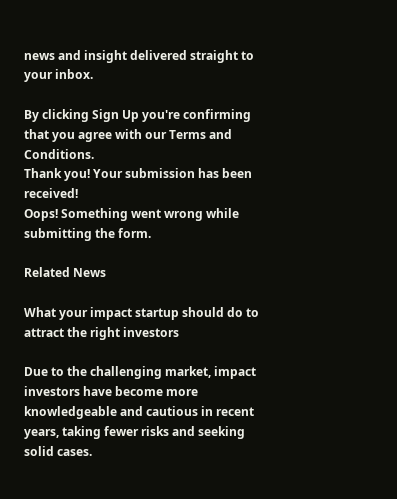news and insight delivered straight to your inbox.

By clicking Sign Up you're confirming that you agree with our Terms and Conditions.
Thank you! Your submission has been received!
Oops! Something went wrong while submitting the form.

Related News

What your impact startup should do to attract the right investors

Due to the challenging market, impact investors have become more knowledgeable and cautious in recent years, taking fewer risks and seeking solid cases.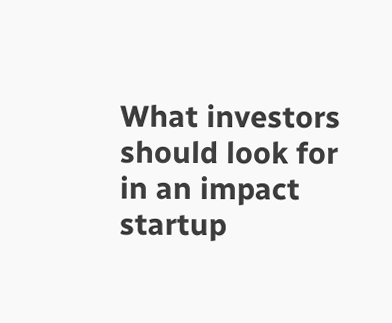What investors should look for in an impact startup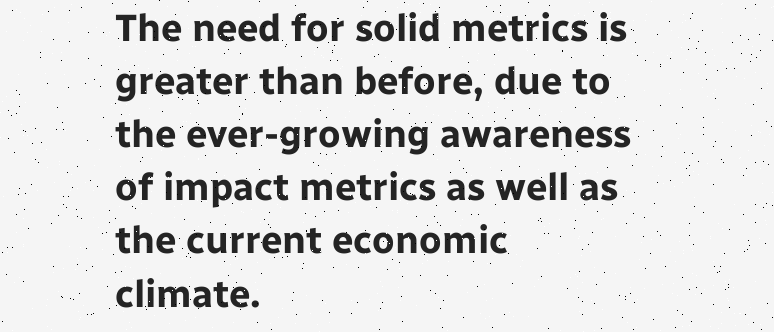The need for solid metrics is greater than before, due to the ever-growing awareness of impact metrics as well as the current economic climate.